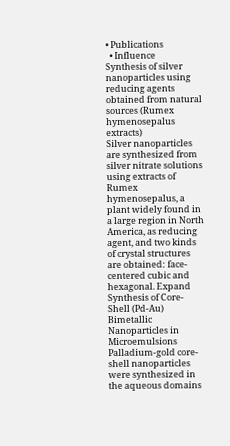• Publications
  • Influence
Synthesis of silver nanoparticles using reducing agents obtained from natural sources (Rumex hymenosepalus extracts)
Silver nanoparticles are synthesized from silver nitrate solutions using extracts of Rumex hymenosepalus, a plant widely found in a large region in North America, as reducing agent, and two kinds of crystal structures are obtained: face-centered cubic and hexagonal. Expand
Synthesis of Core-Shell (Pd-Au) Bimetallic Nanoparticles in Microemulsions
Palladium-gold core-shell nanoparticles were synthesized in the aqueous domains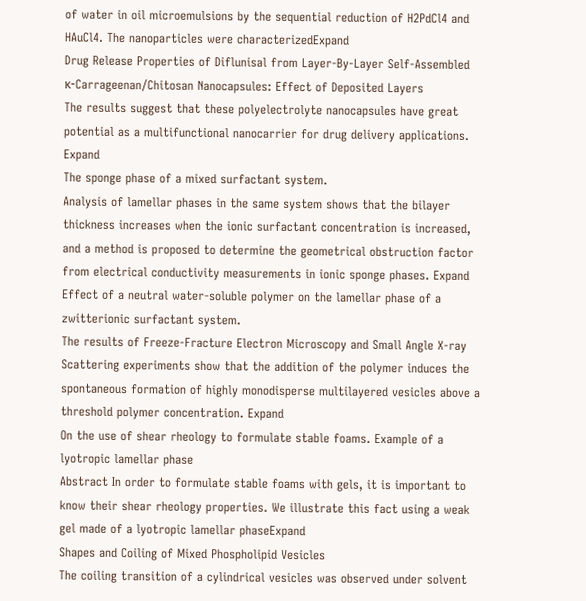of water in oil microemulsions by the sequential reduction of H2PdCl4 and HAuCl4. The nanoparticles were characterizedExpand
Drug Release Properties of Diflunisal from Layer-By-Layer Self-Assembled κ-Carrageenan/Chitosan Nanocapsules: Effect of Deposited Layers
The results suggest that these polyelectrolyte nanocapsules have great potential as a multifunctional nanocarrier for drug delivery applications. Expand
The sponge phase of a mixed surfactant system.
Analysis of lamellar phases in the same system shows that the bilayer thickness increases when the ionic surfactant concentration is increased, and a method is proposed to determine the geometrical obstruction factor from electrical conductivity measurements in ionic sponge phases. Expand
Effect of a neutral water-soluble polymer on the lamellar phase of a zwitterionic surfactant system.
The results of Freeze-Fracture Electron Microscopy and Small Angle X-ray Scattering experiments show that the addition of the polymer induces the spontaneous formation of highly monodisperse multilayered vesicles above a threshold polymer concentration. Expand
On the use of shear rheology to formulate stable foams. Example of a lyotropic lamellar phase
Abstract In order to formulate stable foams with gels, it is important to know their shear rheology properties. We illustrate this fact using a weak gel made of a lyotropic lamellar phaseExpand
Shapes and Coiling of Mixed Phospholipid Vesicles
The coiling transition of a cylindrical vesicles was observed under solvent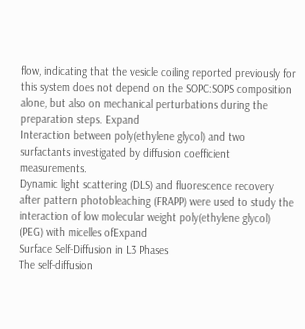flow, indicating that the vesicle coiling reported previously for this system does not depend on the SOPC:SOPS composition alone, but also on mechanical perturbations during the preparation steps. Expand
Interaction between poly(ethylene glycol) and two surfactants investigated by diffusion coefficient measurements.
Dynamic light scattering (DLS) and fluorescence recovery after pattern photobleaching (FRAPP) were used to study the interaction of low molecular weight poly(ethylene glycol) (PEG) with micelles ofExpand
Surface Self-Diffusion in L3 Phases
The self-diffusion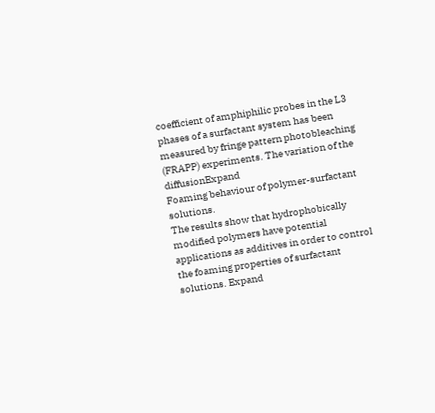coefficient of amphiphilic probes in the L3 phases of a surfactant system has been measured by fringe pattern photobleaching (FRAPP) experiments. The variation of the diffusionExpand
Foaming behaviour of polymer-surfactant solutions.
The results show that hydrophobically modified polymers have potential applications as additives in order to control the foaming properties of surfactant solutions. Expand